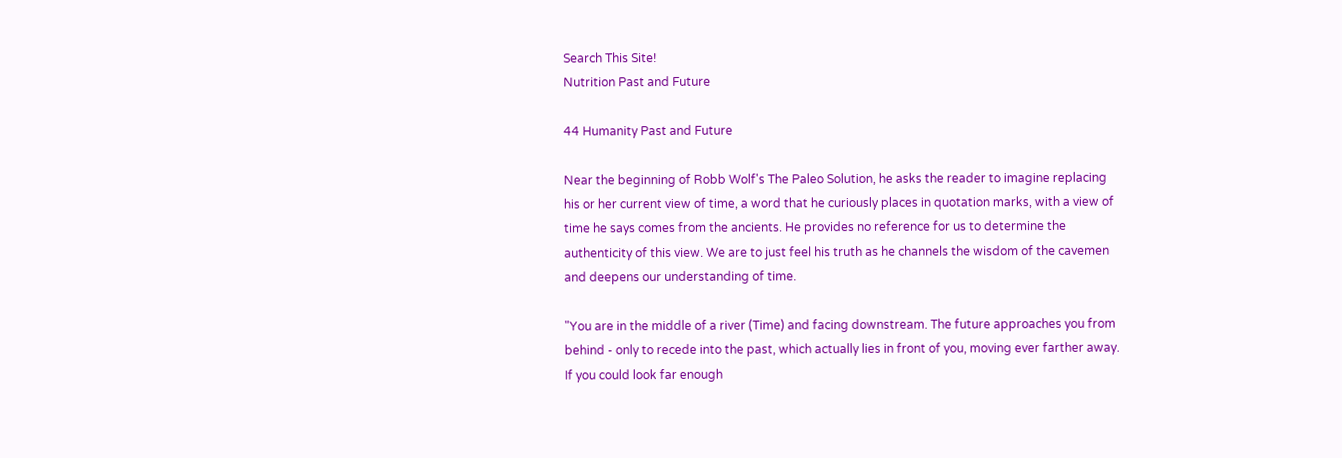Search This Site!
Nutrition Past and Future

44 Humanity Past and Future

Near the beginning of Robb Wolf's The Paleo Solution, he asks the reader to imagine replacing his or her current view of time, a word that he curiously places in quotation marks, with a view of time he says comes from the ancients. He provides no reference for us to determine the authenticity of this view. We are to just feel his truth as he channels the wisdom of the cavemen and deepens our understanding of time.

"You are in the middle of a river (Time) and facing downstream. The future approaches you from behind - only to recede into the past, which actually lies in front of you, moving ever farther away. If you could look far enough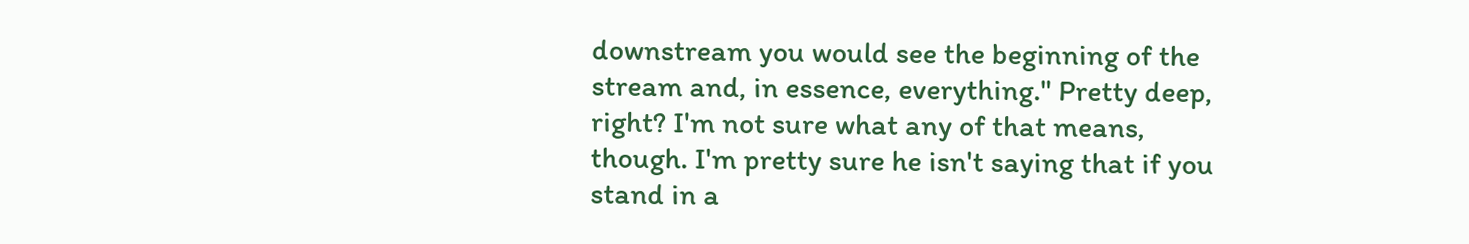downstream you would see the beginning of the stream and, in essence, everything." Pretty deep, right? I'm not sure what any of that means, though. I'm pretty sure he isn't saying that if you stand in a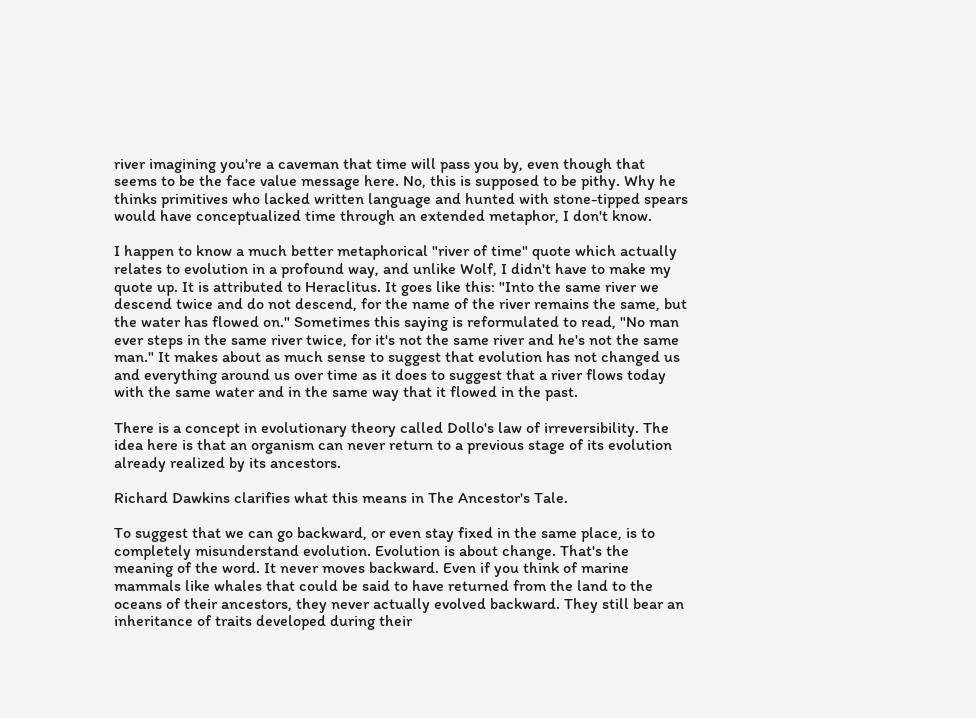river imagining you're a caveman that time will pass you by, even though that seems to be the face value message here. No, this is supposed to be pithy. Why he thinks primitives who lacked written language and hunted with stone-tipped spears would have conceptualized time through an extended metaphor, I don't know.

I happen to know a much better metaphorical "river of time" quote which actually relates to evolution in a profound way, and unlike Wolf, I didn't have to make my quote up. It is attributed to Heraclitus. It goes like this: "Into the same river we descend twice and do not descend, for the name of the river remains the same, but the water has flowed on." Sometimes this saying is reformulated to read, "No man ever steps in the same river twice, for it's not the same river and he's not the same man." It makes about as much sense to suggest that evolution has not changed us and everything around us over time as it does to suggest that a river flows today with the same water and in the same way that it flowed in the past.

There is a concept in evolutionary theory called Dollo's law of irreversibility. The idea here is that an organism can never return to a previous stage of its evolution already realized by its ancestors.

Richard Dawkins clarifies what this means in The Ancestor's Tale.

To suggest that we can go backward, or even stay fixed in the same place, is to completely misunderstand evolution. Evolution is about change. That's the meaning of the word. It never moves backward. Even if you think of marine mammals like whales that could be said to have returned from the land to the oceans of their ancestors, they never actually evolved backward. They still bear an inheritance of traits developed during their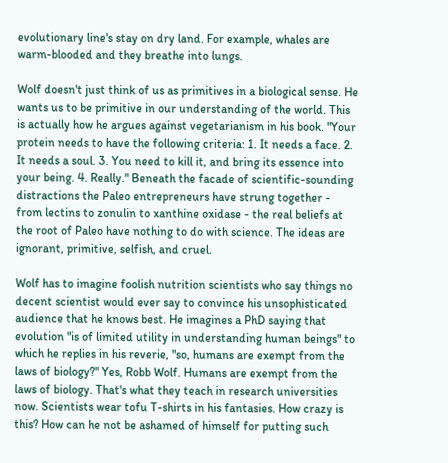evolutionary line's stay on dry land. For example, whales are warm-blooded and they breathe into lungs.

Wolf doesn't just think of us as primitives in a biological sense. He wants us to be primitive in our understanding of the world. This is actually how he argues against vegetarianism in his book. "Your protein needs to have the following criteria: 1. It needs a face. 2. It needs a soul. 3. You need to kill it, and bring its essence into your being. 4. Really." Beneath the facade of scientific-sounding distractions the Paleo entrepreneurs have strung together - from lectins to zonulin to xanthine oxidase - the real beliefs at the root of Paleo have nothing to do with science. The ideas are ignorant, primitive, selfish, and cruel.

Wolf has to imagine foolish nutrition scientists who say things no decent scientist would ever say to convince his unsophisticated audience that he knows best. He imagines a PhD saying that evolution "is of limited utility in understanding human beings" to which he replies in his reverie, "so, humans are exempt from the laws of biology?" Yes, Robb Wolf. Humans are exempt from the laws of biology. That's what they teach in research universities now. Scientists wear tofu T-shirts in his fantasies. How crazy is this? How can he not be ashamed of himself for putting such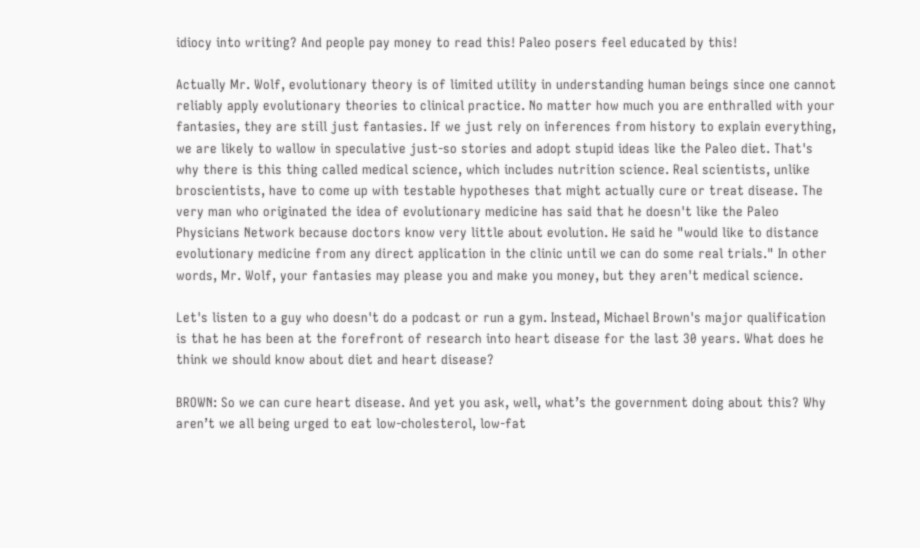idiocy into writing? And people pay money to read this! Paleo posers feel educated by this!

Actually Mr. Wolf, evolutionary theory is of limited utility in understanding human beings since one cannot reliably apply evolutionary theories to clinical practice. No matter how much you are enthralled with your fantasies, they are still just fantasies. If we just rely on inferences from history to explain everything, we are likely to wallow in speculative just-so stories and adopt stupid ideas like the Paleo diet. That's why there is this thing called medical science, which includes nutrition science. Real scientists, unlike broscientists, have to come up with testable hypotheses that might actually cure or treat disease. The very man who originated the idea of evolutionary medicine has said that he doesn't like the Paleo Physicians Network because doctors know very little about evolution. He said he "would like to distance evolutionary medicine from any direct application in the clinic until we can do some real trials." In other words, Mr. Wolf, your fantasies may please you and make you money, but they aren't medical science.

Let's listen to a guy who doesn't do a podcast or run a gym. Instead, Michael Brown's major qualification is that he has been at the forefront of research into heart disease for the last 30 years. What does he think we should know about diet and heart disease?

BROWN: So we can cure heart disease. And yet you ask, well, what’s the government doing about this? Why aren’t we all being urged to eat low-cholesterol, low-fat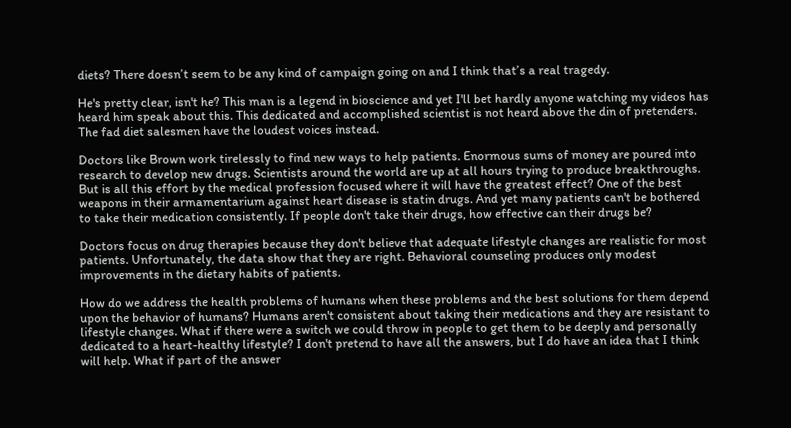diets? There doesn’t seem to be any kind of campaign going on and I think that’s a real tragedy.

He's pretty clear, isn't he? This man is a legend in bioscience and yet I'll bet hardly anyone watching my videos has heard him speak about this. This dedicated and accomplished scientist is not heard above the din of pretenders. The fad diet salesmen have the loudest voices instead.

Doctors like Brown work tirelessly to find new ways to help patients. Enormous sums of money are poured into research to develop new drugs. Scientists around the world are up at all hours trying to produce breakthroughs. But is all this effort by the medical profession focused where it will have the greatest effect? One of the best weapons in their armamentarium against heart disease is statin drugs. And yet many patients can't be bothered to take their medication consistently. If people don't take their drugs, how effective can their drugs be?

Doctors focus on drug therapies because they don't believe that adequate lifestyle changes are realistic for most patients. Unfortunately, the data show that they are right. Behavioral counseling produces only modest improvements in the dietary habits of patients.

How do we address the health problems of humans when these problems and the best solutions for them depend upon the behavior of humans? Humans aren't consistent about taking their medications and they are resistant to lifestyle changes. What if there were a switch we could throw in people to get them to be deeply and personally dedicated to a heart-healthy lifestyle? I don't pretend to have all the answers, but I do have an idea that I think will help. What if part of the answer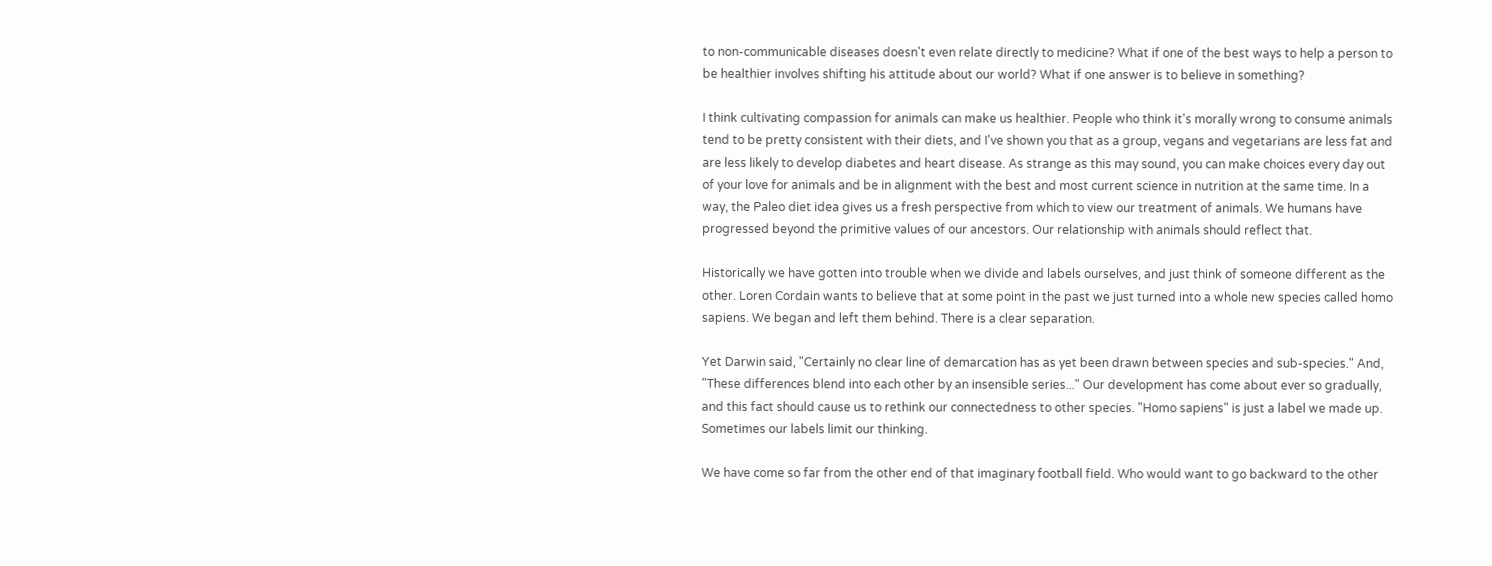to non-communicable diseases doesn't even relate directly to medicine? What if one of the best ways to help a person to be healthier involves shifting his attitude about our world? What if one answer is to believe in something?

I think cultivating compassion for animals can make us healthier. People who think it's morally wrong to consume animals tend to be pretty consistent with their diets, and I've shown you that as a group, vegans and vegetarians are less fat and are less likely to develop diabetes and heart disease. As strange as this may sound, you can make choices every day out of your love for animals and be in alignment with the best and most current science in nutrition at the same time. In a way, the Paleo diet idea gives us a fresh perspective from which to view our treatment of animals. We humans have progressed beyond the primitive values of our ancestors. Our relationship with animals should reflect that.

Historically we have gotten into trouble when we divide and labels ourselves, and just think of someone different as the other. Loren Cordain wants to believe that at some point in the past we just turned into a whole new species called homo sapiens. We began and left them behind. There is a clear separation.

Yet Darwin said, "Certainly no clear line of demarcation has as yet been drawn between species and sub-species." And, "These differences blend into each other by an insensible series..." Our development has come about ever so gradually, and this fact should cause us to rethink our connectedness to other species. "Homo sapiens" is just a label we made up. Sometimes our labels limit our thinking.

We have come so far from the other end of that imaginary football field. Who would want to go backward to the other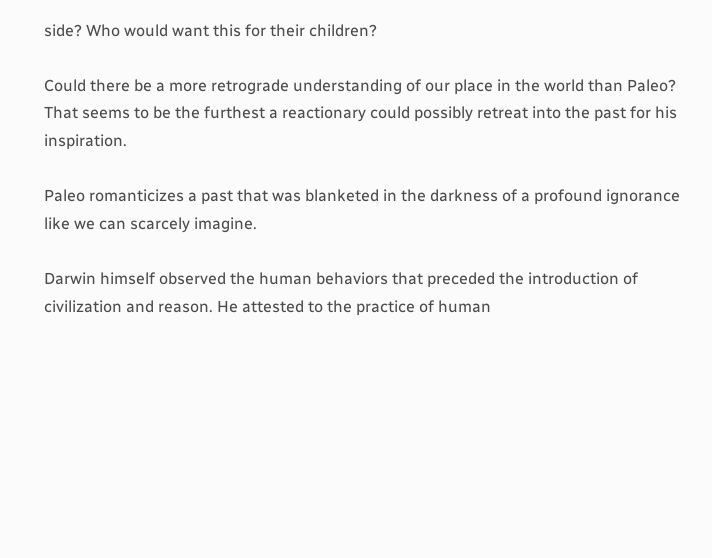side? Who would want this for their children?

Could there be a more retrograde understanding of our place in the world than Paleo? That seems to be the furthest a reactionary could possibly retreat into the past for his inspiration.

Paleo romanticizes a past that was blanketed in the darkness of a profound ignorance like we can scarcely imagine.

Darwin himself observed the human behaviors that preceded the introduction of civilization and reason. He attested to the practice of human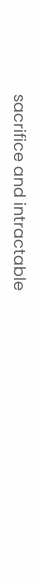sacrifice and intractable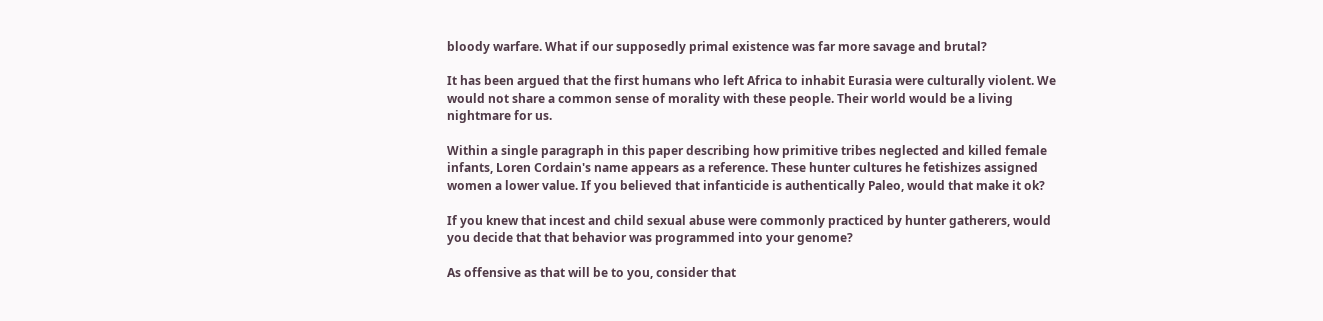bloody warfare. What if our supposedly primal existence was far more savage and brutal?

It has been argued that the first humans who left Africa to inhabit Eurasia were culturally violent. We would not share a common sense of morality with these people. Their world would be a living nightmare for us.

Within a single paragraph in this paper describing how primitive tribes neglected and killed female infants, Loren Cordain's name appears as a reference. These hunter cultures he fetishizes assigned women a lower value. If you believed that infanticide is authentically Paleo, would that make it ok?

If you knew that incest and child sexual abuse were commonly practiced by hunter gatherers, would you decide that that behavior was programmed into your genome?

As offensive as that will be to you, consider that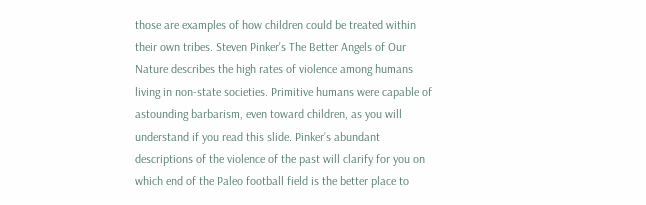those are examples of how children could be treated within their own tribes. Steven Pinker's The Better Angels of Our Nature describes the high rates of violence among humans living in non-state societies. Primitive humans were capable of astounding barbarism, even toward children, as you will understand if you read this slide. Pinker’s abundant descriptions of the violence of the past will clarify for you on which end of the Paleo football field is the better place to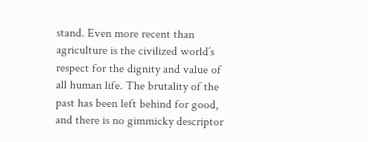stand. Even more recent than agriculture is the civilized world’s respect for the dignity and value of all human life. The brutality of the past has been left behind for good, and there is no gimmicky descriptor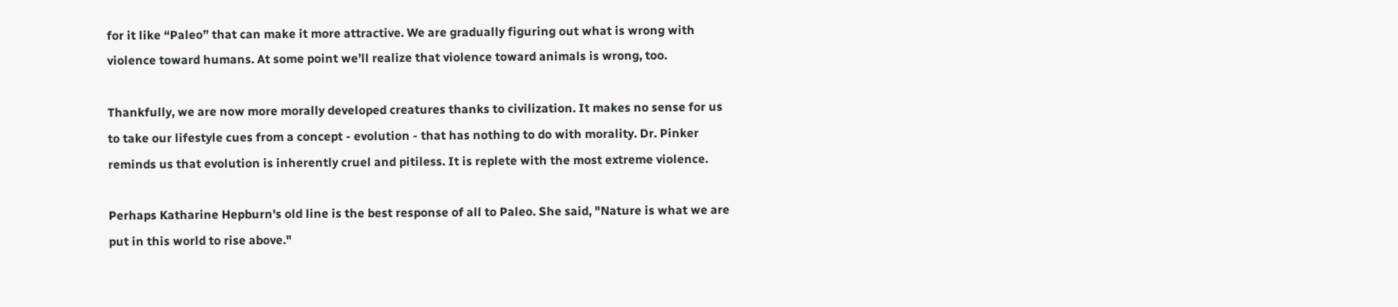for it like “Paleo” that can make it more attractive. We are gradually figuring out what is wrong with violence toward humans. At some point we’ll realize that violence toward animals is wrong, too.

Thankfully, we are now more morally developed creatures thanks to civilization. It makes no sense for us to take our lifestyle cues from a concept - evolution - that has nothing to do with morality. Dr. Pinker reminds us that evolution is inherently cruel and pitiless. It is replete with the most extreme violence.

Perhaps Katharine Hepburn's old line is the best response of all to Paleo. She said, "Nature is what we are put in this world to rise above."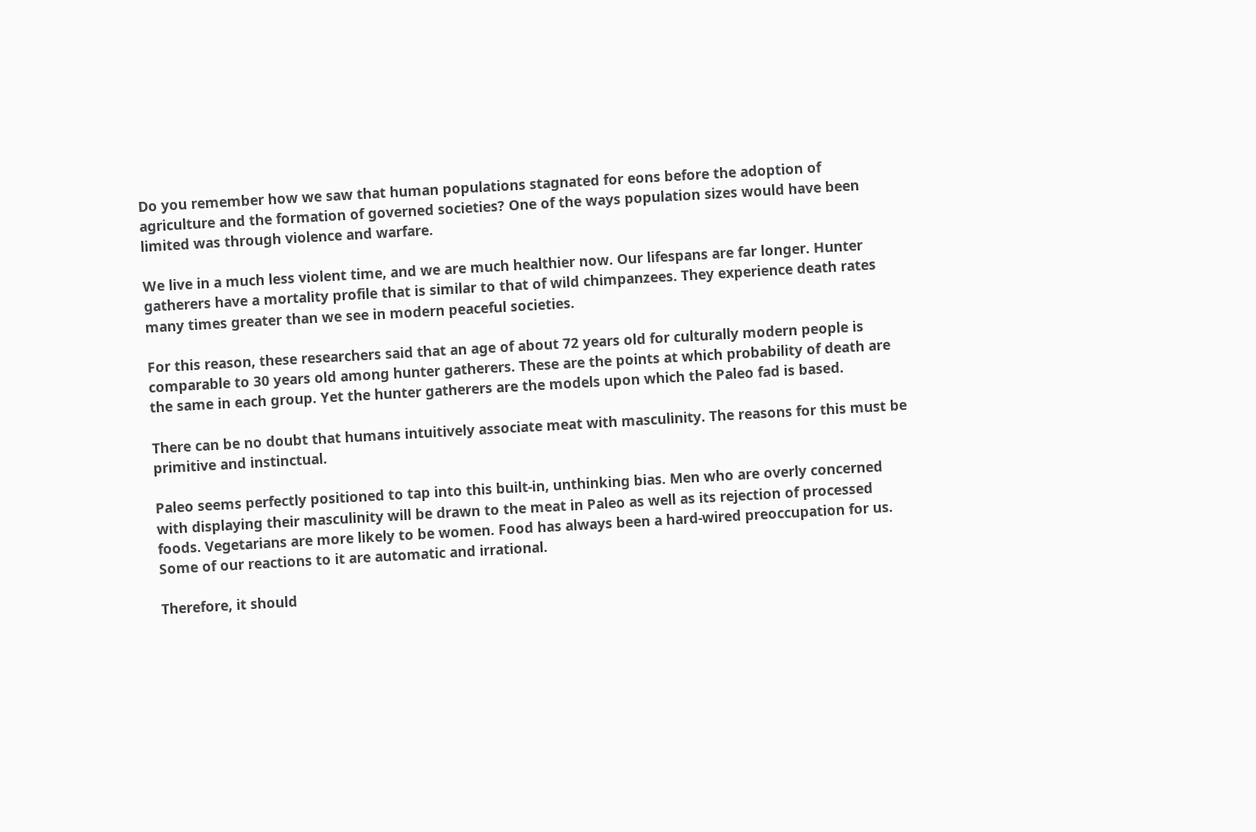Do you remember how we saw that human populations stagnated for eons before the adoption of agriculture and the formation of governed societies? One of the ways population sizes would have been limited was through violence and warfare.

We live in a much less violent time, and we are much healthier now. Our lifespans are far longer. Hunter gatherers have a mortality profile that is similar to that of wild chimpanzees. They experience death rates many times greater than we see in modern peaceful societies.

For this reason, these researchers said that an age of about 72 years old for culturally modern people is comparable to 30 years old among hunter gatherers. These are the points at which probability of death are the same in each group. Yet the hunter gatherers are the models upon which the Paleo fad is based.

There can be no doubt that humans intuitively associate meat with masculinity. The reasons for this must be primitive and instinctual.

Paleo seems perfectly positioned to tap into this built-in, unthinking bias. Men who are overly concerned with displaying their masculinity will be drawn to the meat in Paleo as well as its rejection of processed foods. Vegetarians are more likely to be women. Food has always been a hard-wired preoccupation for us. Some of our reactions to it are automatic and irrational.

Therefore, it should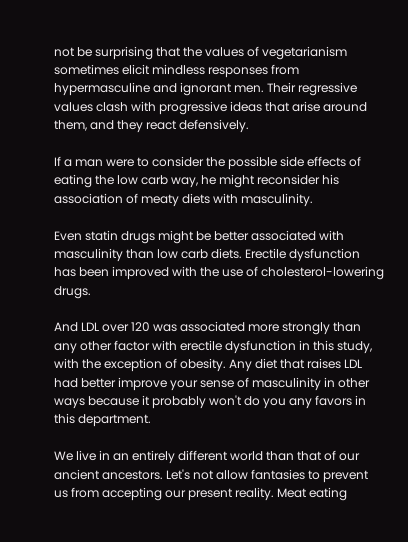not be surprising that the values of vegetarianism sometimes elicit mindless responses from hypermasculine and ignorant men. Their regressive values clash with progressive ideas that arise around them, and they react defensively.

If a man were to consider the possible side effects of eating the low carb way, he might reconsider his association of meaty diets with masculinity.

Even statin drugs might be better associated with masculinity than low carb diets. Erectile dysfunction has been improved with the use of cholesterol-lowering drugs.

And LDL over 120 was associated more strongly than any other factor with erectile dysfunction in this study, with the exception of obesity. Any diet that raises LDL had better improve your sense of masculinity in other ways because it probably won't do you any favors in this department.

We live in an entirely different world than that of our ancient ancestors. Let's not allow fantasies to prevent us from accepting our present reality. Meat eating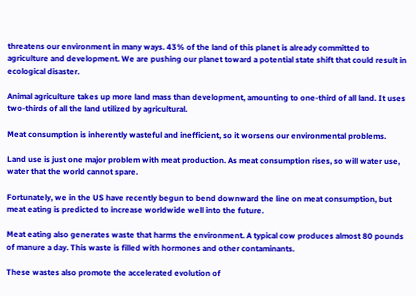threatens our environment in many ways. 43% of the land of this planet is already committed to agriculture and development. We are pushing our planet toward a potential state shift that could result in ecological disaster.

Animal agriculture takes up more land mass than development, amounting to one-third of all land. It uses two-thirds of all the land utilized by agricultural.

Meat consumption is inherently wasteful and inefficient, so it worsens our environmental problems.

Land use is just one major problem with meat production. As meat consumption rises, so will water use, water that the world cannot spare.

Fortunately, we in the US have recently begun to bend downward the line on meat consumption, but meat eating is predicted to increase worldwide well into the future.

Meat eating also generates waste that harms the environment. A typical cow produces almost 80 pounds of manure a day. This waste is filled with hormones and other contaminants.

These wastes also promote the accelerated evolution of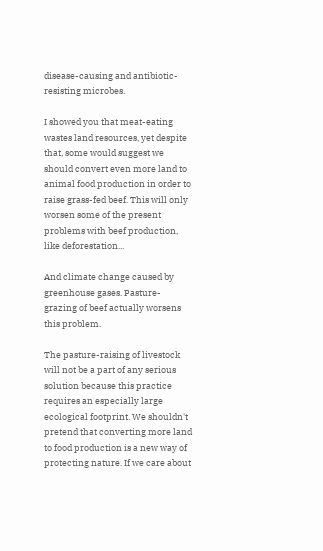disease-causing and antibiotic-resisting microbes.

I showed you that meat-eating wastes land resources, yet despite that, some would suggest we should convert even more land to animal food production in order to raise grass-fed beef. This will only worsen some of the present problems with beef production, like deforestation...

And climate change caused by greenhouse gases. Pasture-grazing of beef actually worsens this problem.

The pasture-raising of livestock will not be a part of any serious solution because this practice requires an especially large ecological footprint. We shouldn't pretend that converting more land to food production is a new way of protecting nature. If we care about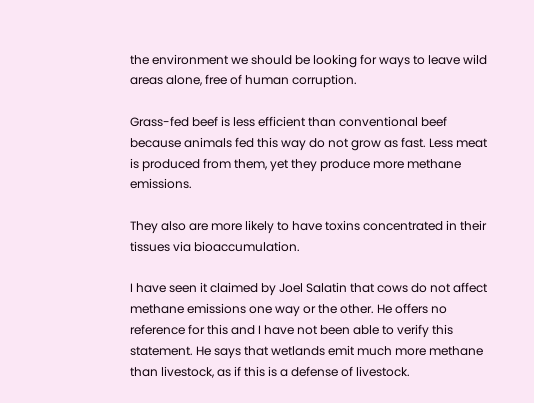the environment we should be looking for ways to leave wild areas alone, free of human corruption.

Grass-fed beef is less efficient than conventional beef because animals fed this way do not grow as fast. Less meat is produced from them, yet they produce more methane emissions.

They also are more likely to have toxins concentrated in their tissues via bioaccumulation.

I have seen it claimed by Joel Salatin that cows do not affect methane emissions one way or the other. He offers no reference for this and I have not been able to verify this statement. He says that wetlands emit much more methane than livestock, as if this is a defense of livestock.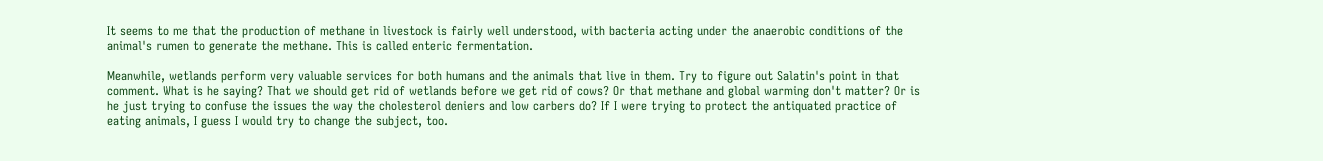It seems to me that the production of methane in livestock is fairly well understood, with bacteria acting under the anaerobic conditions of the animal's rumen to generate the methane. This is called enteric fermentation.

Meanwhile, wetlands perform very valuable services for both humans and the animals that live in them. Try to figure out Salatin's point in that comment. What is he saying? That we should get rid of wetlands before we get rid of cows? Or that methane and global warming don't matter? Or is he just trying to confuse the issues the way the cholesterol deniers and low carbers do? If I were trying to protect the antiquated practice of eating animals, I guess I would try to change the subject, too.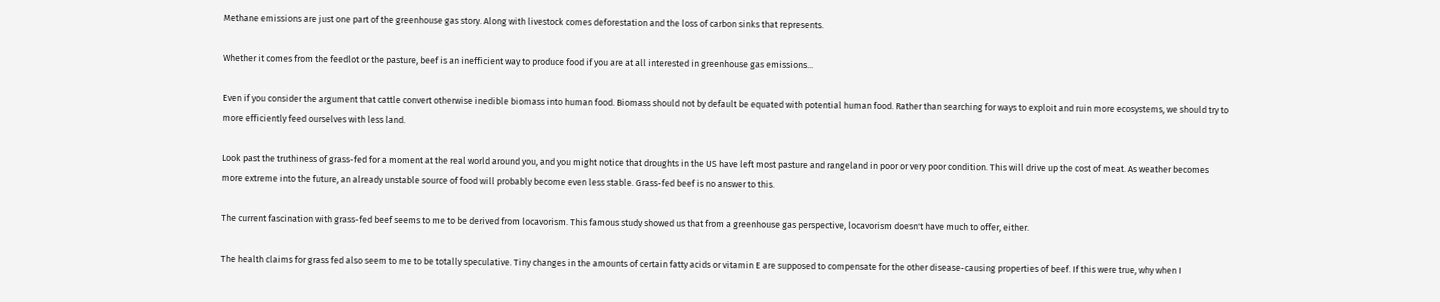Methane emissions are just one part of the greenhouse gas story. Along with livestock comes deforestation and the loss of carbon sinks that represents.

Whether it comes from the feedlot or the pasture, beef is an inefficient way to produce food if you are at all interested in greenhouse gas emissions...

Even if you consider the argument that cattle convert otherwise inedible biomass into human food. Biomass should not by default be equated with potential human food. Rather than searching for ways to exploit and ruin more ecosystems, we should try to more efficiently feed ourselves with less land.

Look past the truthiness of grass-fed for a moment at the real world around you, and you might notice that droughts in the US have left most pasture and rangeland in poor or very poor condition. This will drive up the cost of meat. As weather becomes more extreme into the future, an already unstable source of food will probably become even less stable. Grass-fed beef is no answer to this.

The current fascination with grass-fed beef seems to me to be derived from locavorism. This famous study showed us that from a greenhouse gas perspective, locavorism doesn't have much to offer, either.

The health claims for grass fed also seem to me to be totally speculative. Tiny changes in the amounts of certain fatty acids or vitamin E are supposed to compensate for the other disease-causing properties of beef. If this were true, why when I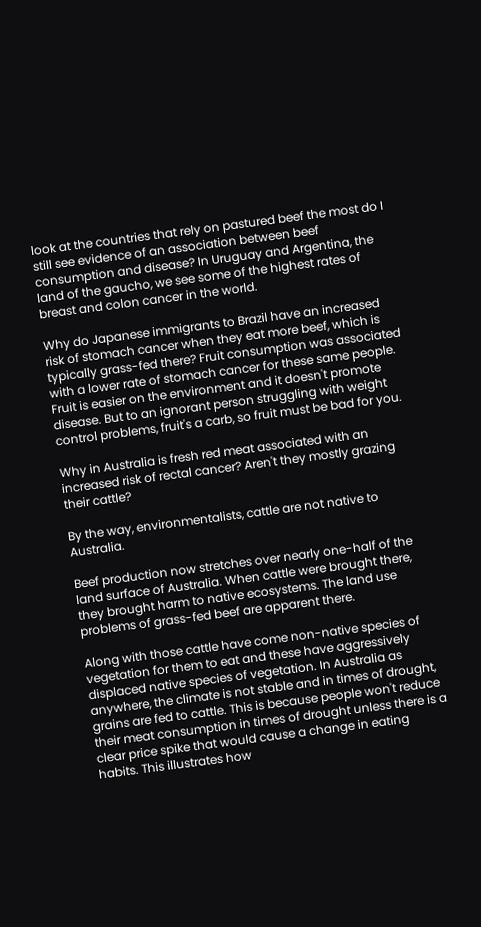look at the countries that rely on pastured beef the most do I still see evidence of an association between beef consumption and disease? In Uruguay and Argentina, the land of the gaucho, we see some of the highest rates of breast and colon cancer in the world.

Why do Japanese immigrants to Brazil have an increased risk of stomach cancer when they eat more beef, which is typically grass-fed there? Fruit consumption was associated with a lower rate of stomach cancer for these same people. Fruit is easier on the environment and it doesn't promote disease. But to an ignorant person struggling with weight control problems, fruit's a carb, so fruit must be bad for you.

Why in Australia is fresh red meat associated with an increased risk of rectal cancer? Aren't they mostly grazing their cattle?

By the way, environmentalists, cattle are not native to Australia.

Beef production now stretches over nearly one-half of the land surface of Australia. When cattle were brought there, they brought harm to native ecosystems. The land use problems of grass-fed beef are apparent there.

Along with those cattle have come non-native species of vegetation for them to eat and these have aggressively displaced native species of vegetation. In Australia as anywhere, the climate is not stable and in times of drought, grains are fed to cattle. This is because people won't reduce their meat consumption in times of drought unless there is a clear price spike that would cause a change in eating habits. This illustrates how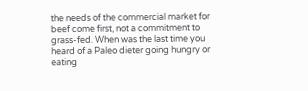the needs of the commercial market for beef come first, not a commitment to grass-fed. When was the last time you heard of a Paleo dieter going hungry or eating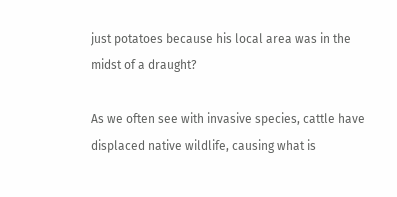just potatoes because his local area was in the midst of a draught?

As we often see with invasive species, cattle have displaced native wildlife, causing what is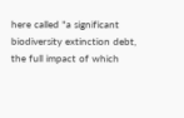here called "a significant biodiversity extinction debt, the full impact of which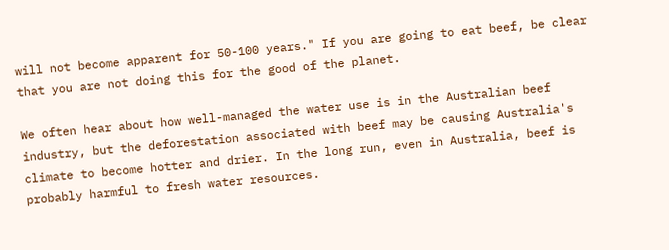will not become apparent for 50-100 years." If you are going to eat beef, be clear that you are not doing this for the good of the planet.

We often hear about how well-managed the water use is in the Australian beef industry, but the deforestation associated with beef may be causing Australia's climate to become hotter and drier. In the long run, even in Australia, beef is probably harmful to fresh water resources.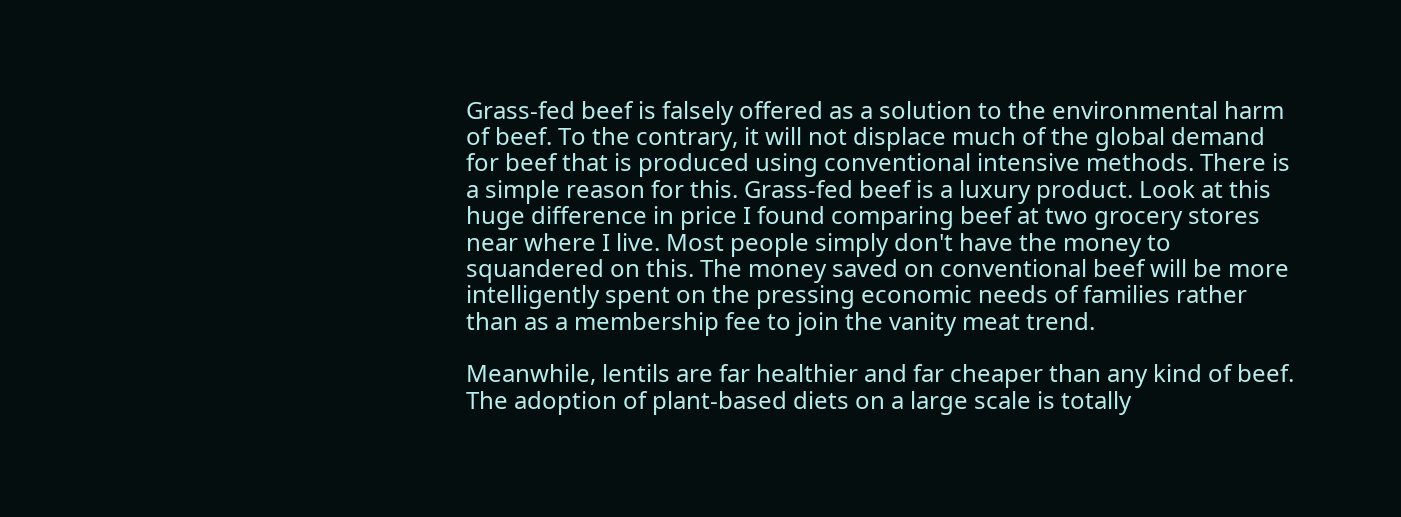Grass-fed beef is falsely offered as a solution to the environmental harm of beef. To the contrary, it will not displace much of the global demand for beef that is produced using conventional intensive methods. There is a simple reason for this. Grass-fed beef is a luxury product. Look at this huge difference in price I found comparing beef at two grocery stores near where I live. Most people simply don't have the money to squandered on this. The money saved on conventional beef will be more intelligently spent on the pressing economic needs of families rather than as a membership fee to join the vanity meat trend.

Meanwhile, lentils are far healthier and far cheaper than any kind of beef. The adoption of plant-based diets on a large scale is totally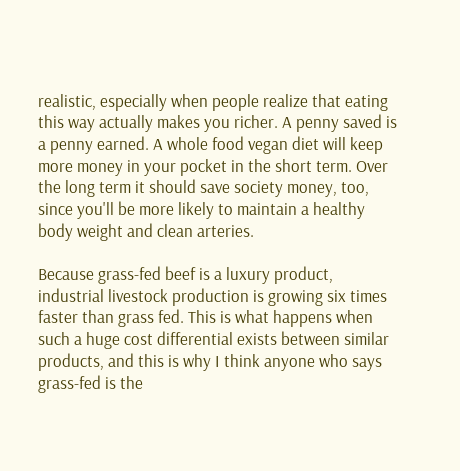realistic, especially when people realize that eating this way actually makes you richer. A penny saved is a penny earned. A whole food vegan diet will keep more money in your pocket in the short term. Over the long term it should save society money, too, since you'll be more likely to maintain a healthy body weight and clean arteries.

Because grass-fed beef is a luxury product, industrial livestock production is growing six times faster than grass fed. This is what happens when such a huge cost differential exists between similar products, and this is why I think anyone who says grass-fed is the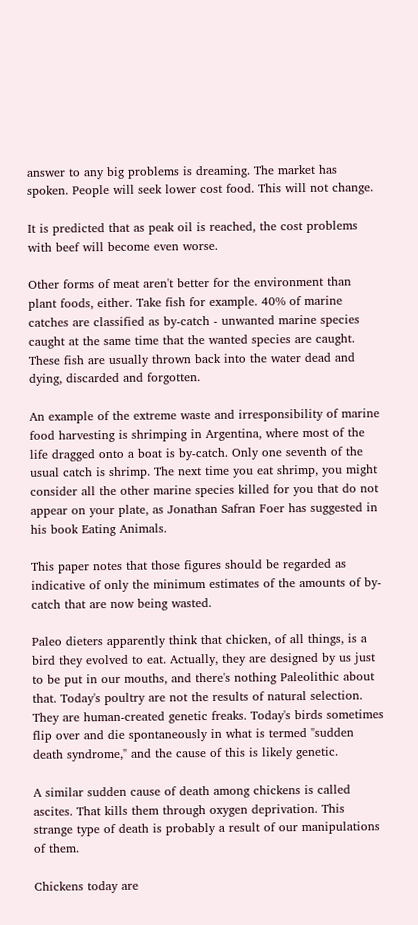answer to any big problems is dreaming. The market has spoken. People will seek lower cost food. This will not change.

It is predicted that as peak oil is reached, the cost problems with beef will become even worse.

Other forms of meat aren't better for the environment than plant foods, either. Take fish for example. 40% of marine catches are classified as by-catch - unwanted marine species caught at the same time that the wanted species are caught. These fish are usually thrown back into the water dead and dying, discarded and forgotten.

An example of the extreme waste and irresponsibility of marine food harvesting is shrimping in Argentina, where most of the life dragged onto a boat is by-catch. Only one seventh of the usual catch is shrimp. The next time you eat shrimp, you might consider all the other marine species killed for you that do not appear on your plate, as Jonathan Safran Foer has suggested in his book Eating Animals.

This paper notes that those figures should be regarded as indicative of only the minimum estimates of the amounts of by-catch that are now being wasted.

Paleo dieters apparently think that chicken, of all things, is a bird they evolved to eat. Actually, they are designed by us just to be put in our mouths, and there's nothing Paleolithic about that. Today's poultry are not the results of natural selection. They are human-created genetic freaks. Today's birds sometimes flip over and die spontaneously in what is termed "sudden death syndrome," and the cause of this is likely genetic.

A similar sudden cause of death among chickens is called ascites. That kills them through oxygen deprivation. This strange type of death is probably a result of our manipulations of them.

Chickens today are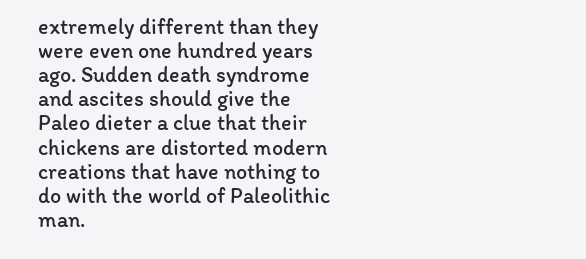extremely different than they were even one hundred years ago. Sudden death syndrome and ascites should give the Paleo dieter a clue that their chickens are distorted modern creations that have nothing to do with the world of Paleolithic man.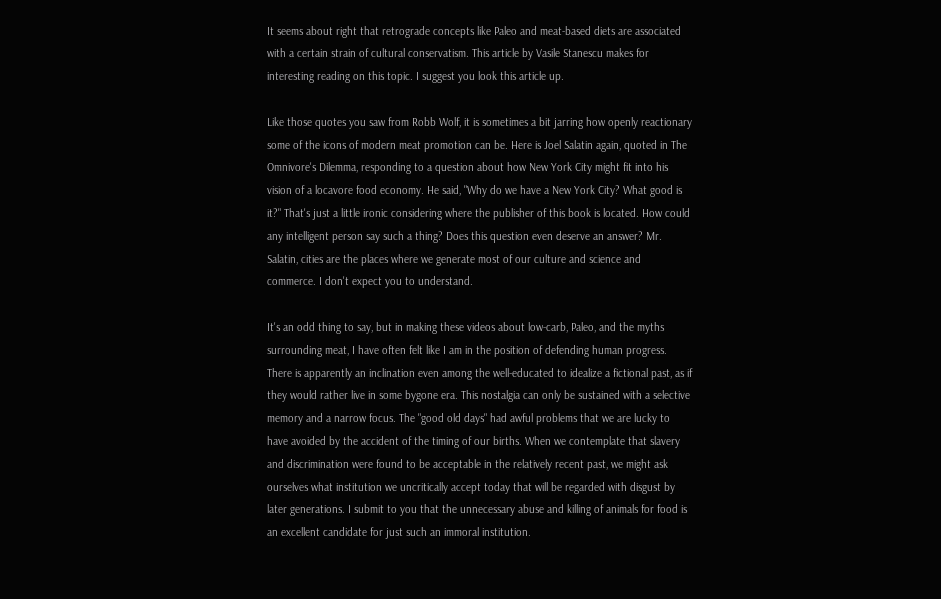It seems about right that retrograde concepts like Paleo and meat-based diets are associated with a certain strain of cultural conservatism. This article by Vasile Stanescu makes for interesting reading on this topic. I suggest you look this article up.

Like those quotes you saw from Robb Wolf, it is sometimes a bit jarring how openly reactionary some of the icons of modern meat promotion can be. Here is Joel Salatin again, quoted in The Omnivore's Dilemma, responding to a question about how New York City might fit into his vision of a locavore food economy. He said, "Why do we have a New York City? What good is it?" That's just a little ironic considering where the publisher of this book is located. How could any intelligent person say such a thing? Does this question even deserve an answer? Mr. Salatin, cities are the places where we generate most of our culture and science and commerce. I don't expect you to understand.

It's an odd thing to say, but in making these videos about low-carb, Paleo, and the myths surrounding meat, I have often felt like I am in the position of defending human progress. There is apparently an inclination even among the well-educated to idealize a fictional past, as if they would rather live in some bygone era. This nostalgia can only be sustained with a selective memory and a narrow focus. The "good old days" had awful problems that we are lucky to have avoided by the accident of the timing of our births. When we contemplate that slavery and discrimination were found to be acceptable in the relatively recent past, we might ask ourselves what institution we uncritically accept today that will be regarded with disgust by later generations. I submit to you that the unnecessary abuse and killing of animals for food is an excellent candidate for just such an immoral institution.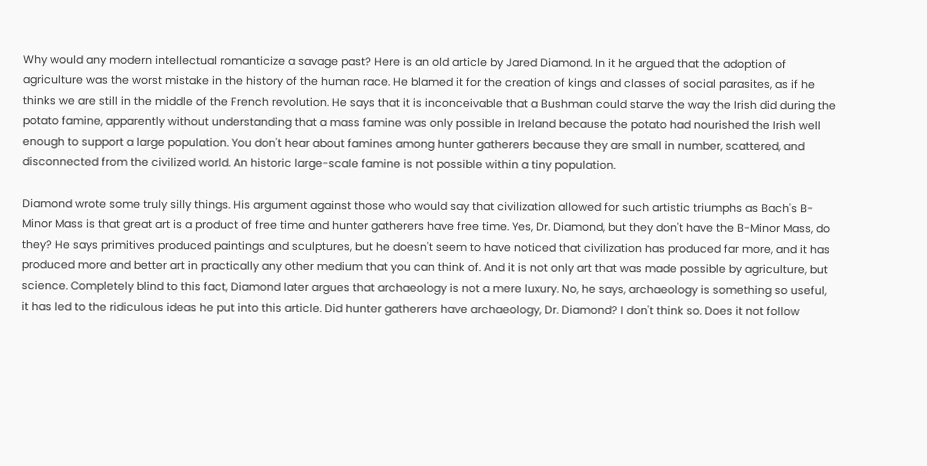Why would any modern intellectual romanticize a savage past? Here is an old article by Jared Diamond. In it he argued that the adoption of agriculture was the worst mistake in the history of the human race. He blamed it for the creation of kings and classes of social parasites, as if he thinks we are still in the middle of the French revolution. He says that it is inconceivable that a Bushman could starve the way the Irish did during the potato famine, apparently without understanding that a mass famine was only possible in Ireland because the potato had nourished the Irish well enough to support a large population. You don't hear about famines among hunter gatherers because they are small in number, scattered, and disconnected from the civilized world. An historic large-scale famine is not possible within a tiny population.

Diamond wrote some truly silly things. His argument against those who would say that civilization allowed for such artistic triumphs as Bach's B-Minor Mass is that great art is a product of free time and hunter gatherers have free time. Yes, Dr. Diamond, but they don't have the B-Minor Mass, do they? He says primitives produced paintings and sculptures, but he doesn't seem to have noticed that civilization has produced far more, and it has produced more and better art in practically any other medium that you can think of. And it is not only art that was made possible by agriculture, but science. Completely blind to this fact, Diamond later argues that archaeology is not a mere luxury. No, he says, archaeology is something so useful, it has led to the ridiculous ideas he put into this article. Did hunter gatherers have archaeology, Dr. Diamond? I don't think so. Does it not follow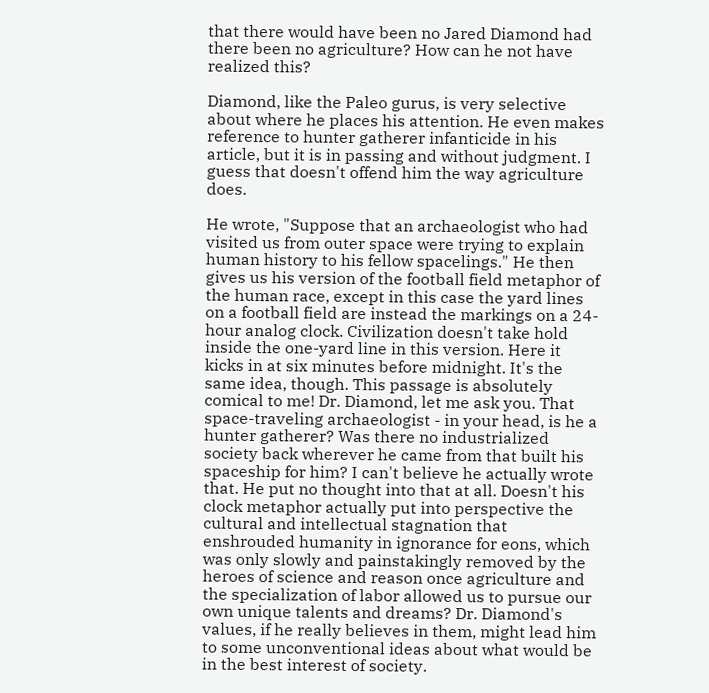that there would have been no Jared Diamond had there been no agriculture? How can he not have realized this?

Diamond, like the Paleo gurus, is very selective about where he places his attention. He even makes reference to hunter gatherer infanticide in his article, but it is in passing and without judgment. I guess that doesn't offend him the way agriculture does.

He wrote, "Suppose that an archaeologist who had visited us from outer space were trying to explain human history to his fellow spacelings." He then gives us his version of the football field metaphor of the human race, except in this case the yard lines on a football field are instead the markings on a 24-hour analog clock. Civilization doesn't take hold inside the one-yard line in this version. Here it kicks in at six minutes before midnight. It's the same idea, though. This passage is absolutely comical to me! Dr. Diamond, let me ask you. That space-traveling archaeologist - in your head, is he a hunter gatherer? Was there no industrialized society back wherever he came from that built his spaceship for him? I can't believe he actually wrote that. He put no thought into that at all. Doesn't his clock metaphor actually put into perspective the cultural and intellectual stagnation that enshrouded humanity in ignorance for eons, which was only slowly and painstakingly removed by the heroes of science and reason once agriculture and the specialization of labor allowed us to pursue our own unique talents and dreams? Dr. Diamond's values, if he really believes in them, might lead him to some unconventional ideas about what would be in the best interest of society.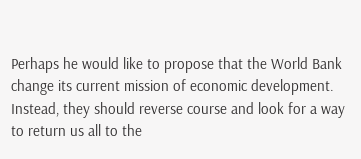Perhaps he would like to propose that the World Bank change its current mission of economic development. Instead, they should reverse course and look for a way to return us all to the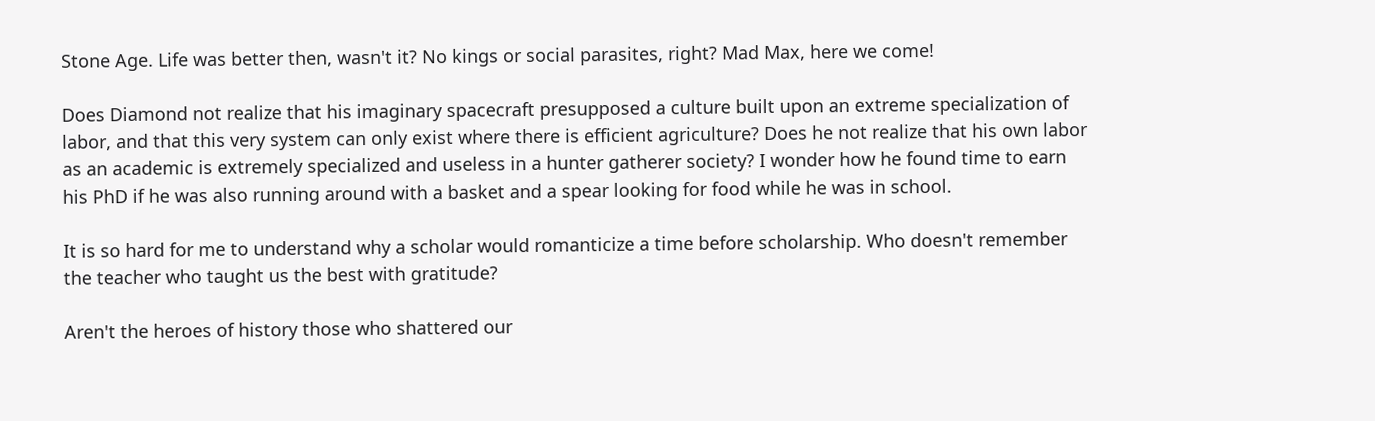Stone Age. Life was better then, wasn't it? No kings or social parasites, right? Mad Max, here we come!

Does Diamond not realize that his imaginary spacecraft presupposed a culture built upon an extreme specialization of labor, and that this very system can only exist where there is efficient agriculture? Does he not realize that his own labor as an academic is extremely specialized and useless in a hunter gatherer society? I wonder how he found time to earn his PhD if he was also running around with a basket and a spear looking for food while he was in school.

It is so hard for me to understand why a scholar would romanticize a time before scholarship. Who doesn't remember the teacher who taught us the best with gratitude?

Aren't the heroes of history those who shattered our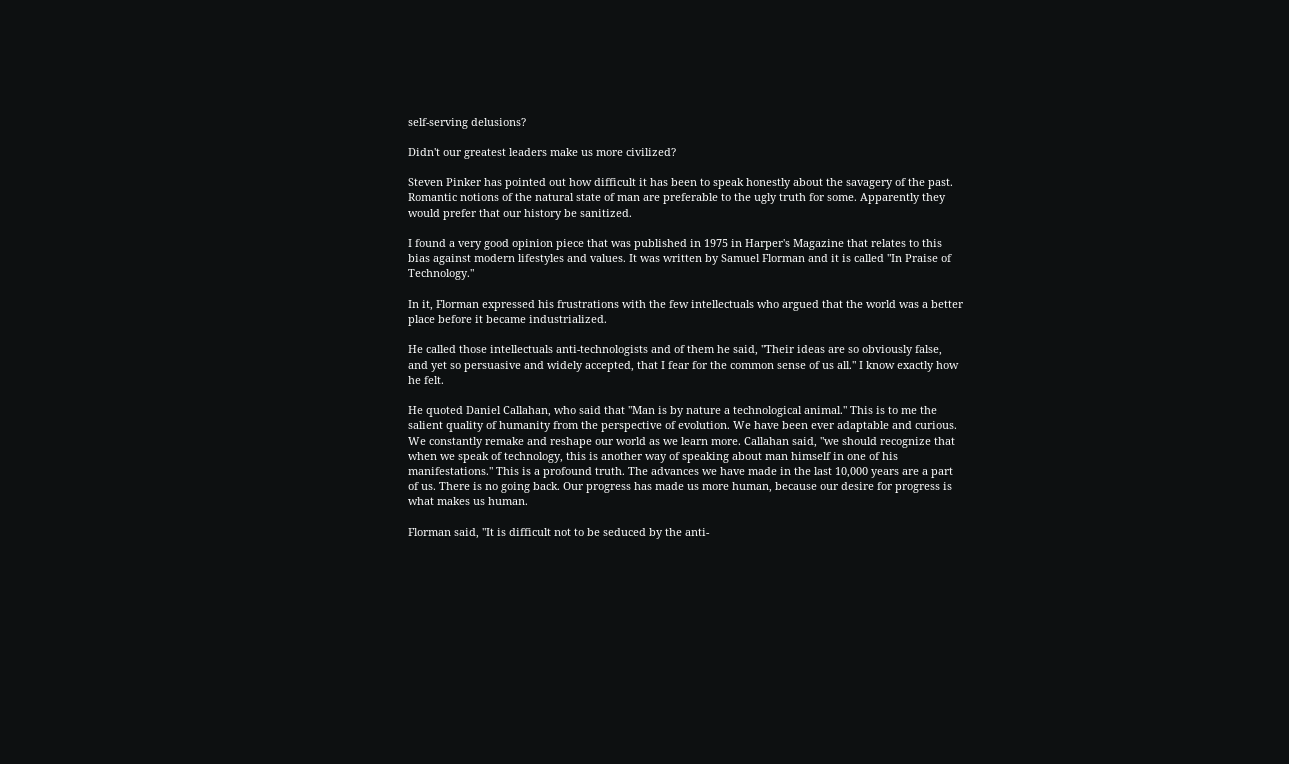self-serving delusions?

Didn't our greatest leaders make us more civilized?

Steven Pinker has pointed out how difficult it has been to speak honestly about the savagery of the past. Romantic notions of the natural state of man are preferable to the ugly truth for some. Apparently they would prefer that our history be sanitized.

I found a very good opinion piece that was published in 1975 in Harper's Magazine that relates to this bias against modern lifestyles and values. It was written by Samuel Florman and it is called "In Praise of Technology."

In it, Florman expressed his frustrations with the few intellectuals who argued that the world was a better place before it became industrialized.

He called those intellectuals anti-technologists and of them he said, "Their ideas are so obviously false, and yet so persuasive and widely accepted, that I fear for the common sense of us all." I know exactly how he felt.

He quoted Daniel Callahan, who said that "Man is by nature a technological animal." This is to me the salient quality of humanity from the perspective of evolution. We have been ever adaptable and curious. We constantly remake and reshape our world as we learn more. Callahan said, "we should recognize that when we speak of technology, this is another way of speaking about man himself in one of his manifestations." This is a profound truth. The advances we have made in the last 10,000 years are a part of us. There is no going back. Our progress has made us more human, because our desire for progress is what makes us human.

Florman said, "It is difficult not to be seduced by the anti-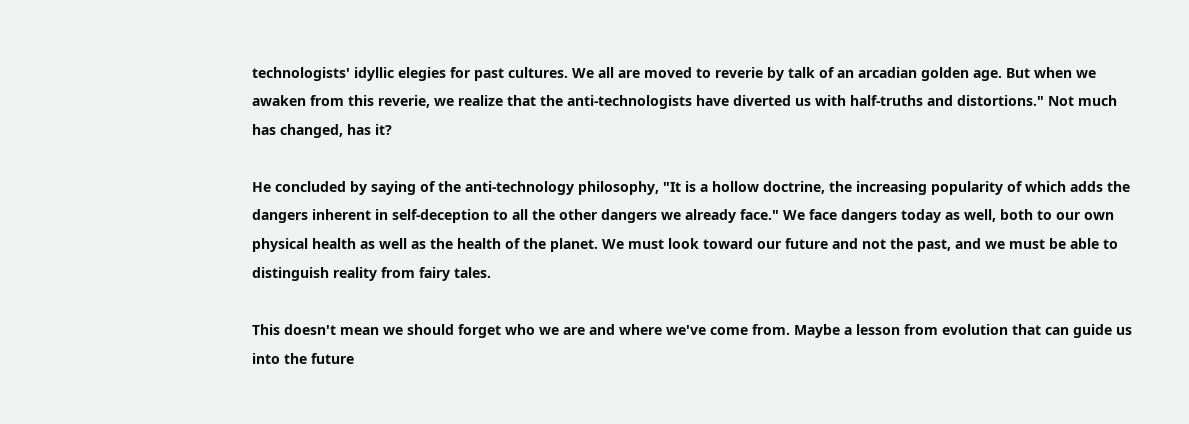technologists' idyllic elegies for past cultures. We all are moved to reverie by talk of an arcadian golden age. But when we awaken from this reverie, we realize that the anti-technologists have diverted us with half-truths and distortions." Not much has changed, has it?

He concluded by saying of the anti-technology philosophy, "It is a hollow doctrine, the increasing popularity of which adds the dangers inherent in self-deception to all the other dangers we already face." We face dangers today as well, both to our own physical health as well as the health of the planet. We must look toward our future and not the past, and we must be able to distinguish reality from fairy tales.

This doesn't mean we should forget who we are and where we've come from. Maybe a lesson from evolution that can guide us into the future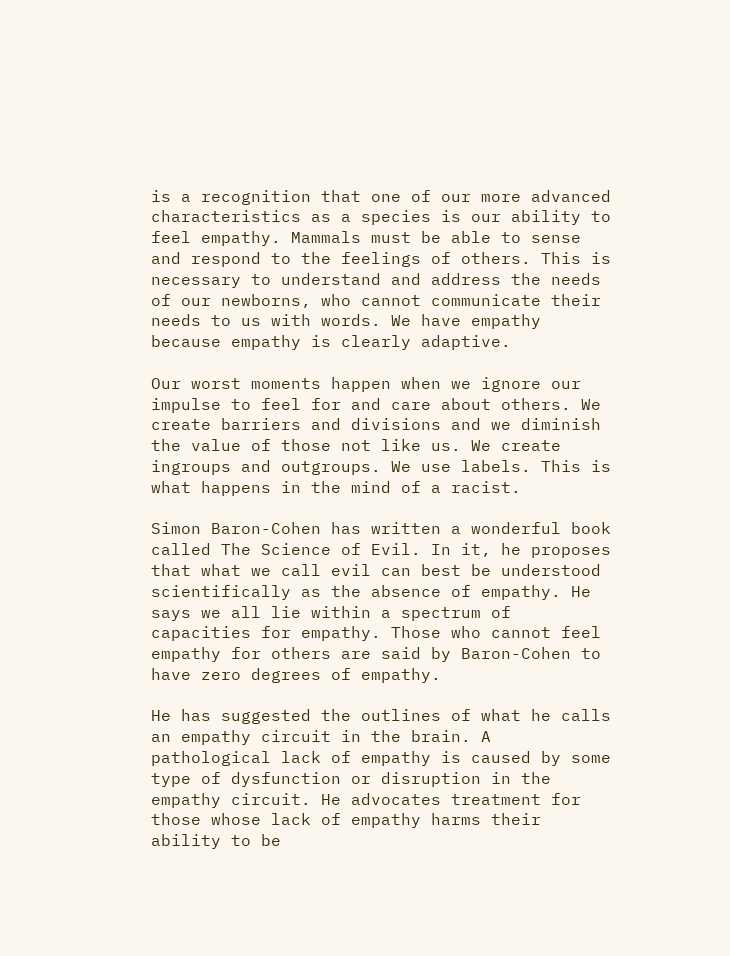is a recognition that one of our more advanced characteristics as a species is our ability to feel empathy. Mammals must be able to sense and respond to the feelings of others. This is necessary to understand and address the needs of our newborns, who cannot communicate their needs to us with words. We have empathy because empathy is clearly adaptive.

Our worst moments happen when we ignore our impulse to feel for and care about others. We create barriers and divisions and we diminish the value of those not like us. We create ingroups and outgroups. We use labels. This is what happens in the mind of a racist.

Simon Baron-Cohen has written a wonderful book called The Science of Evil. In it, he proposes that what we call evil can best be understood scientifically as the absence of empathy. He says we all lie within a spectrum of capacities for empathy. Those who cannot feel empathy for others are said by Baron-Cohen to have zero degrees of empathy.

He has suggested the outlines of what he calls an empathy circuit in the brain. A pathological lack of empathy is caused by some type of dysfunction or disruption in the empathy circuit. He advocates treatment for those whose lack of empathy harms their ability to be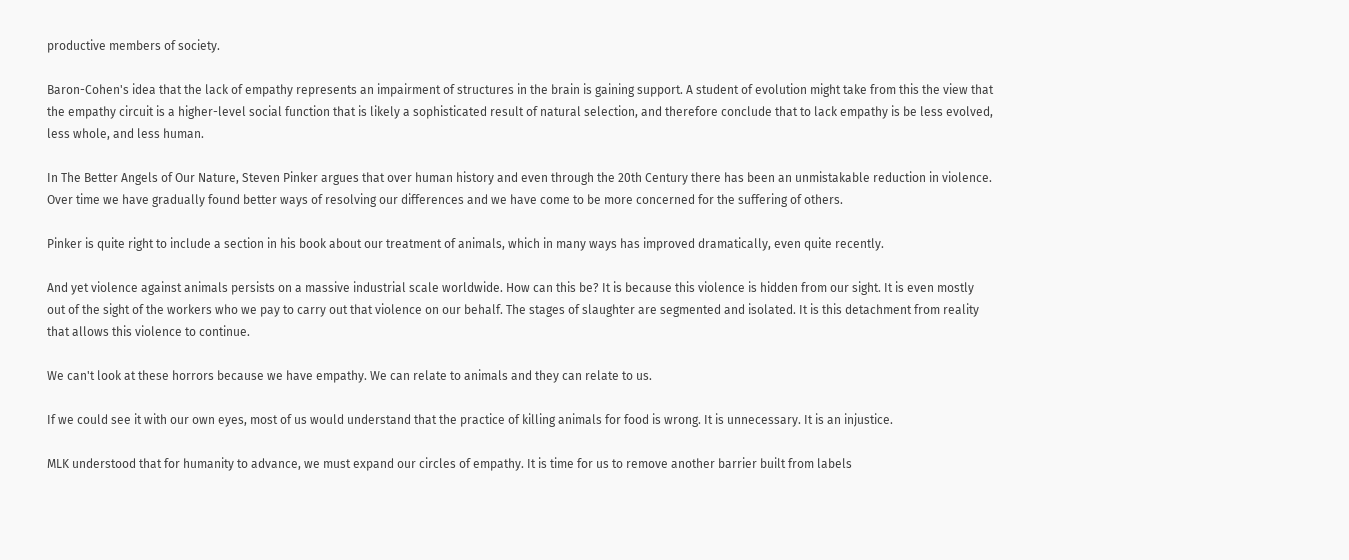productive members of society.

Baron-Cohen's idea that the lack of empathy represents an impairment of structures in the brain is gaining support. A student of evolution might take from this the view that the empathy circuit is a higher-level social function that is likely a sophisticated result of natural selection, and therefore conclude that to lack empathy is be less evolved, less whole, and less human.

In The Better Angels of Our Nature, Steven Pinker argues that over human history and even through the 20th Century there has been an unmistakable reduction in violence. Over time we have gradually found better ways of resolving our differences and we have come to be more concerned for the suffering of others.

Pinker is quite right to include a section in his book about our treatment of animals, which in many ways has improved dramatically, even quite recently.

And yet violence against animals persists on a massive industrial scale worldwide. How can this be? It is because this violence is hidden from our sight. It is even mostly out of the sight of the workers who we pay to carry out that violence on our behalf. The stages of slaughter are segmented and isolated. It is this detachment from reality that allows this violence to continue.

We can't look at these horrors because we have empathy. We can relate to animals and they can relate to us.

If we could see it with our own eyes, most of us would understand that the practice of killing animals for food is wrong. It is unnecessary. It is an injustice.

MLK understood that for humanity to advance, we must expand our circles of empathy. It is time for us to remove another barrier built from labels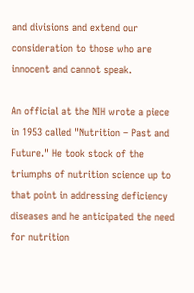and divisions and extend our consideration to those who are innocent and cannot speak.

An official at the NIH wrote a piece in 1953 called "Nutrition – Past and Future." He took stock of the triumphs of nutrition science up to that point in addressing deficiency diseases and he anticipated the need for nutrition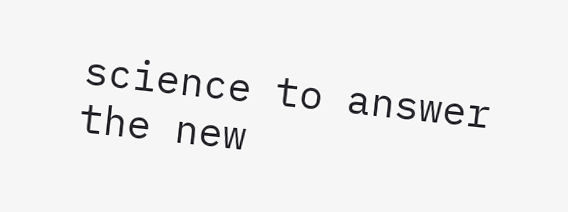science to answer the new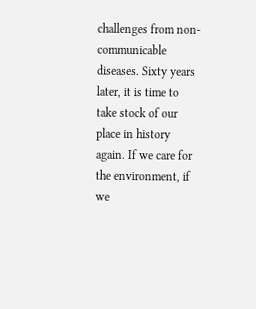challenges from non-communicable diseases. Sixty years later, it is time to take stock of our place in history again. If we care for the environment, if we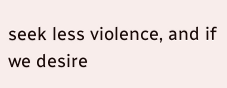seek less violence, and if we desire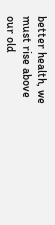better health, we must rise above our old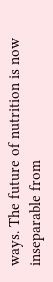ways. The future of nutrition is now inseparable from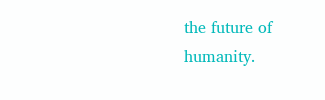the future of humanity.